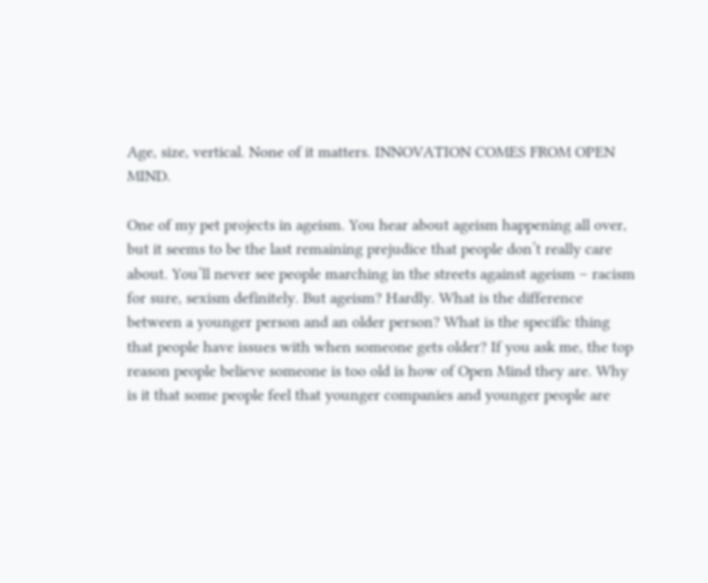Age, size, vertical. None of it matters. INNOVATION COMES FROM OPEN MIND.

One of my pet projects in ageism. You hear about ageism happening all over, but it seems to be the last remaining prejudice that people don’t really care about. You’ll never see people marching in the streets against ageism – racism for sure, sexism definitely. But ageism? Hardly. What is the difference between a younger person and an older person? What is the specific thing that people have issues with when someone gets older? If you ask me, the top reason people believe someone is too old is how of Open Mind they are. Why is it that some people feel that younger companies and younger people are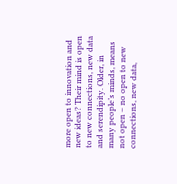more open to innovation and new ideas? Their mind is open to new connections, new data and serendipity. Older, in many people’s minds, means not open – no open to new connections, new data,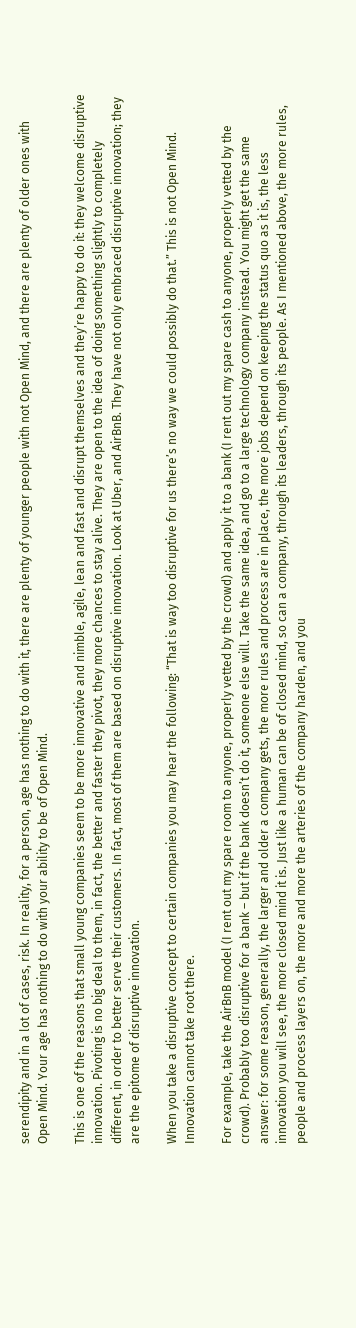serendipity and in a lot of cases, risk. In reality, for a person, age has nothing to do with it, there are plenty of younger people with not Open Mind, and there are plenty of older ones with Open Mind. Your age has nothing to do with your ability to be of Open Mind.

This is one of the reasons that small young companies seem to be more innovative and nimble, agile, lean and fast and disrupt themselves and they’re happy to do it: they welcome disruptive innovation. Pivoting is no big deal to them, in fact, the better and faster they pivot, they more chances to stay alive. They are open to the idea of doing something slightly to completely different, in order to better serve their customers. In fact, most of them are based on disruptive innovation. Look at Uber, and AirBnB. They have not only embraced disruptive innovation; they are the epitome of disruptive innovation.

When you take a disruptive concept to certain companies you may hear the following: “That is way too disruptive for us there’s no way we could possibly do that.” This is not Open Mind. Innovation cannot take root there.

For example, take the AirBnB model (I rent out my spare room to anyone, properly vetted by the crowd) and apply it to a bank (I rent out my spare cash to anyone, properly vetted by the crowd). Probably too disruptive for a bank – but if the bank doesn’t do it, someone else will. Take the same idea, and go to a large technology company instead. You might get the same answer: for some reason, generally, the larger and older a company gets, the more rules and process are in place, the more jobs depend on keeping the status quo as it is, the less innovation you will see, the more closed mind it is. Just like a human can be of closed mind, so can a company, through its leaders, through its people. As I mentioned above, the more rules, people and process layers on, the more and more the arteries of the company harden, and you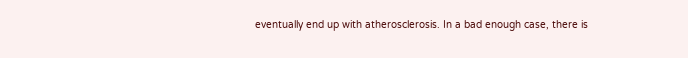eventually end up with atherosclerosis. In a bad enough case, there is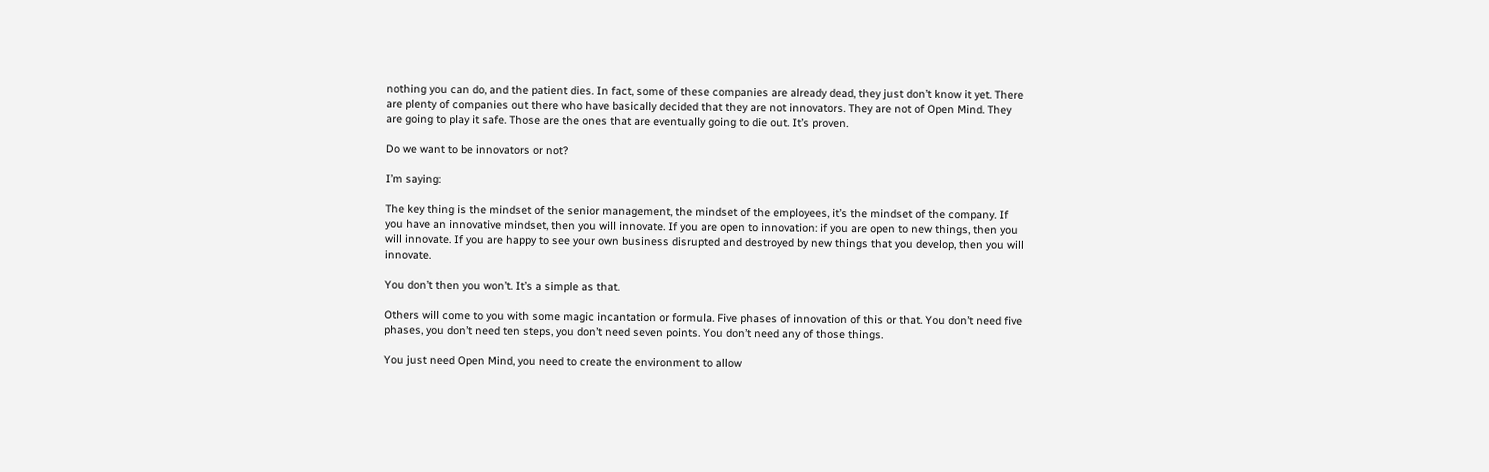nothing you can do, and the patient dies. In fact, some of these companies are already dead, they just don’t know it yet. There are plenty of companies out there who have basically decided that they are not innovators. They are not of Open Mind. They are going to play it safe. Those are the ones that are eventually going to die out. It’s proven.

Do we want to be innovators or not?

I’m saying:

The key thing is the mindset of the senior management, the mindset of the employees, it’s the mindset of the company. If you have an innovative mindset, then you will innovate. If you are open to innovation: if you are open to new things, then you will innovate. If you are happy to see your own business disrupted and destroyed by new things that you develop, then you will innovate.

You don’t then you won’t. It’s a simple as that.

Others will come to you with some magic incantation or formula. Five phases of innovation of this or that. You don’t need five phases, you don’t need ten steps, you don’t need seven points. You don’t need any of those things.

You just need Open Mind, you need to create the environment to allow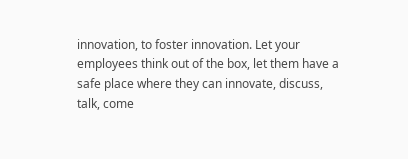innovation, to foster innovation. Let your employees think out of the box, let them have a safe place where they can innovate, discuss, talk, come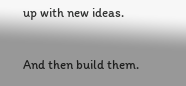up with new ideas.

And then build them.